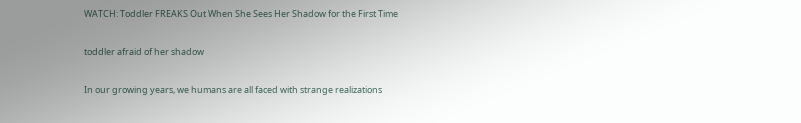WATCH: Toddler FREAKS Out When She Sees Her Shadow for the First Time

toddler afraid of her shadow

In our growing years, we humans are all faced with strange realizations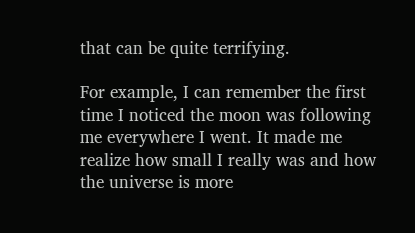that can be quite terrifying.

For example, I can remember the first time I noticed the moon was following me everywhere I went. It made me realize how small I really was and how the universe is more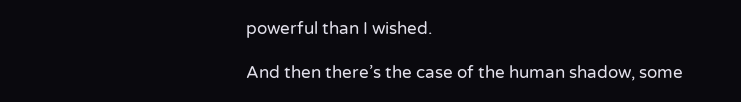powerful than I wished.

And then there’s the case of the human shadow, some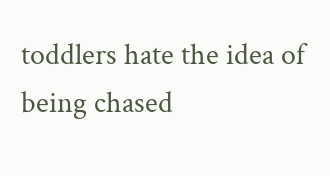toddlers hate the idea of being chased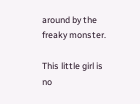around by the freaky monster.

This little girl is no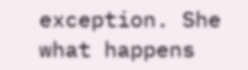exception. She what happens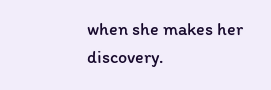when she makes her discovery.